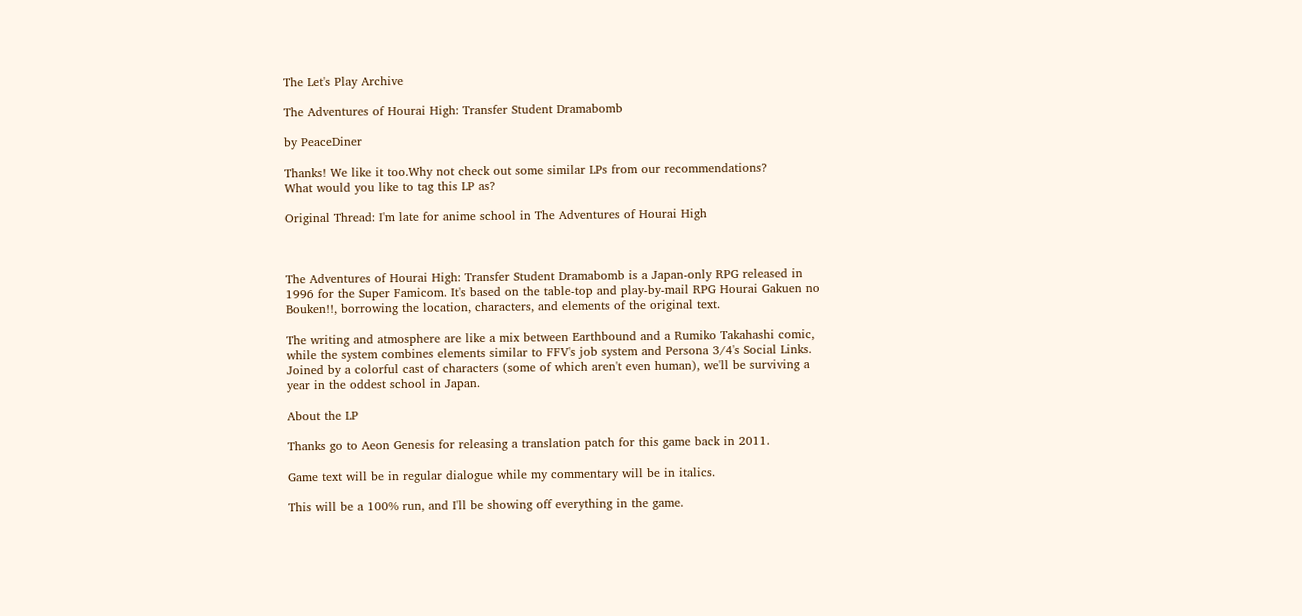The Let's Play Archive

The Adventures of Hourai High: Transfer Student Dramabomb

by PeaceDiner

Thanks! We like it too.Why not check out some similar LPs from our recommendations?
What would you like to tag this LP as?

Original Thread: I'm late for anime school in The Adventures of Hourai High



The Adventures of Hourai High: Transfer Student Dramabomb is a Japan-only RPG released in 1996 for the Super Famicom. It's based on the table-top and play-by-mail RPG Hourai Gakuen no Bouken!!, borrowing the location, characters, and elements of the original text.

The writing and atmosphere are like a mix between Earthbound and a Rumiko Takahashi comic, while the system combines elements similar to FFV's job system and Persona 3/4's Social Links. Joined by a colorful cast of characters (some of which aren't even human), we'll be surviving a year in the oddest school in Japan.

About the LP

Thanks go to Aeon Genesis for releasing a translation patch for this game back in 2011.

Game text will be in regular dialogue while my commentary will be in italics.

This will be a 100% run, and I'll be showing off everything in the game.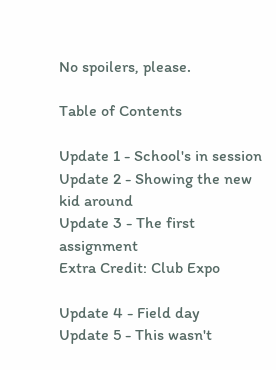No spoilers, please.

Table of Contents

Update 1 - School's in session
Update 2 - Showing the new kid around
Update 3 - The first assignment
Extra Credit: Club Expo

Update 4 - Field day
Update 5 - This wasn't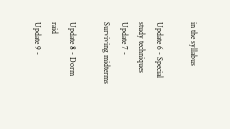in the syllabus

Update 6 - Special study techniques
Update 7 - Surviving midterms

Update 8 - Dorm raid
Update 9 -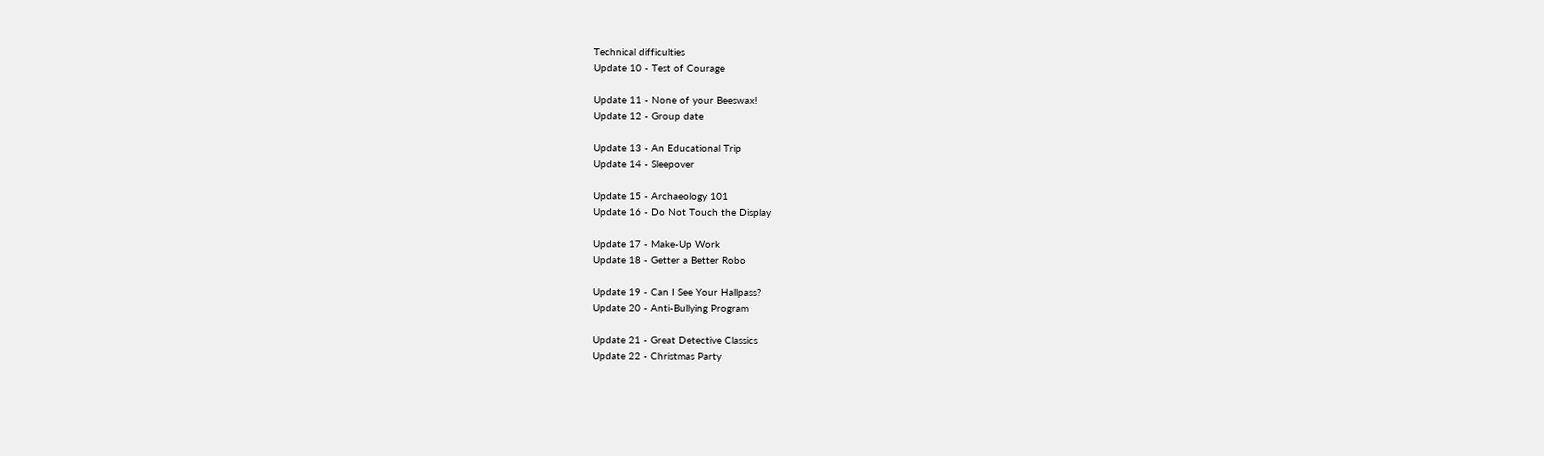Technical difficulties
Update 10 - Test of Courage

Update 11 - None of your Beeswax!
Update 12 - Group date

Update 13 - An Educational Trip
Update 14 - Sleepover

Update 15 - Archaeology 101
Update 16 - Do Not Touch the Display

Update 17 - Make-Up Work
Update 18 - Getter a Better Robo

Update 19 - Can I See Your Hallpass?
Update 20 - Anti-Bullying Program

Update 21 - Great Detective Classics
Update 22 - Christmas Party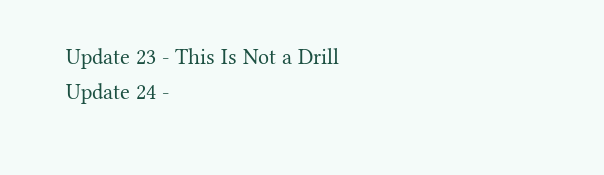Update 23 - This Is Not a Drill
Update 24 -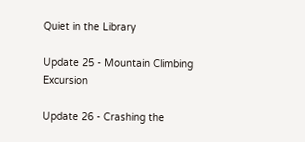Quiet in the Library

Update 25 - Mountain Climbing Excursion

Update 26 - Crashing the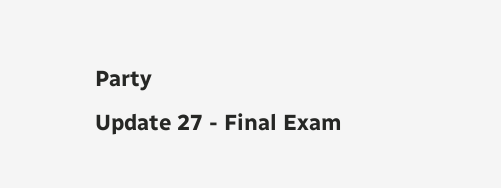Party
Update 27 - Final Exam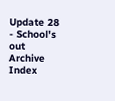Update 28 - School's out
Archive Index